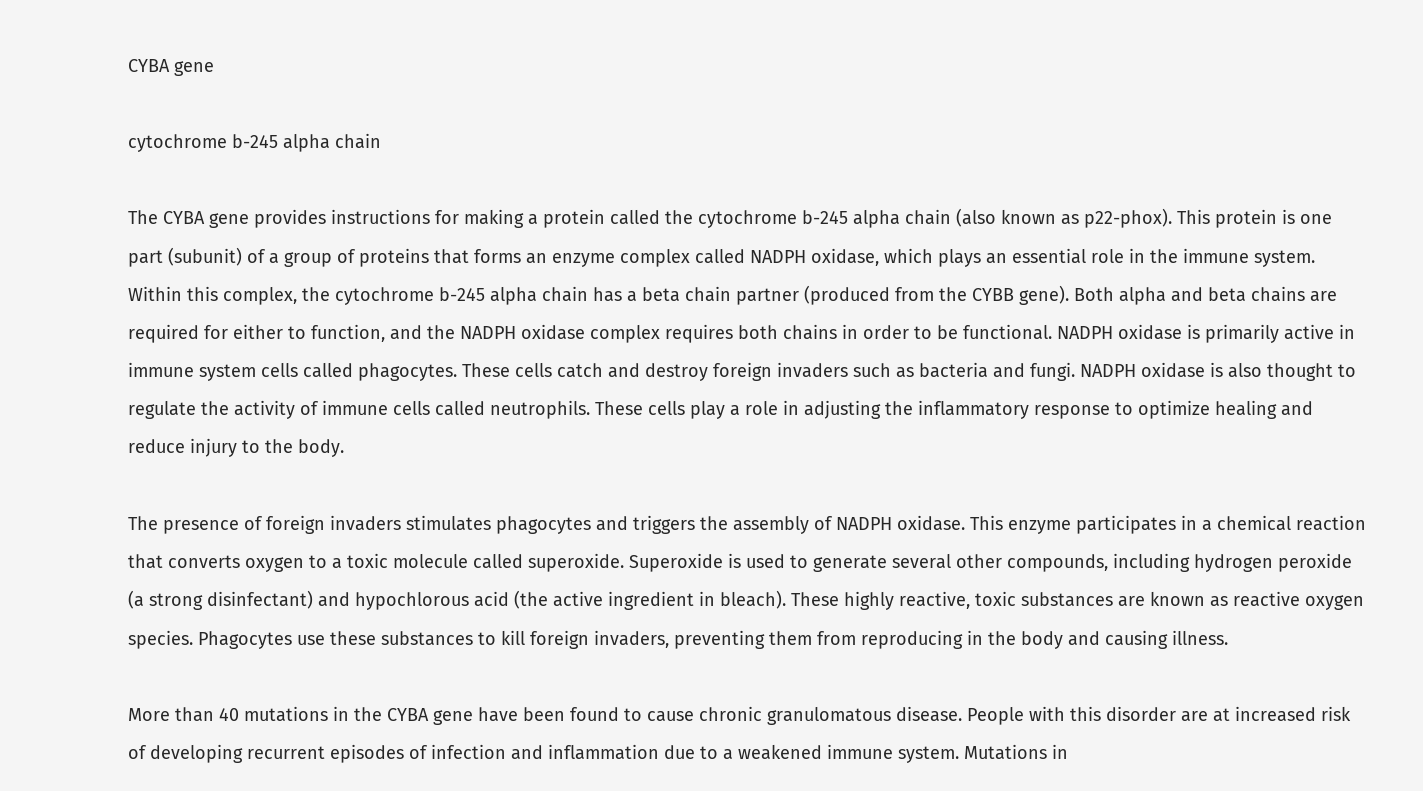CYBA gene

cytochrome b-245 alpha chain

The CYBA gene provides instructions for making a protein called the cytochrome b-245 alpha chain (also known as p22-phox). This protein is one part (subunit) of a group of proteins that forms an enzyme complex called NADPH oxidase, which plays an essential role in the immune system. Within this complex, the cytochrome b-245 alpha chain has a beta chain partner (produced from the CYBB gene). Both alpha and beta chains are required for either to function, and the NADPH oxidase complex requires both chains in order to be functional. NADPH oxidase is primarily active in immune system cells called phagocytes. These cells catch and destroy foreign invaders such as bacteria and fungi. NADPH oxidase is also thought to regulate the activity of immune cells called neutrophils. These cells play a role in adjusting the inflammatory response to optimize healing and reduce injury to the body.

The presence of foreign invaders stimulates phagocytes and triggers the assembly of NADPH oxidase. This enzyme participates in a chemical reaction that converts oxygen to a toxic molecule called superoxide. Superoxide is used to generate several other compounds, including hydrogen peroxide (a strong disinfectant) and hypochlorous acid (the active ingredient in bleach). These highly reactive, toxic substances are known as reactive oxygen species. Phagocytes use these substances to kill foreign invaders, preventing them from reproducing in the body and causing illness.

More than 40 mutations in the CYBA gene have been found to cause chronic granulomatous disease. People with this disorder are at increased risk of developing recurrent episodes of infection and inflammation due to a weakened immune system. Mutations in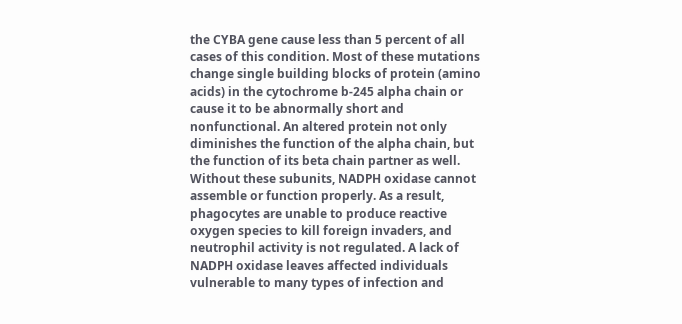the CYBA gene cause less than 5 percent of all cases of this condition. Most of these mutations change single building blocks of protein (amino acids) in the cytochrome b-245 alpha chain or cause it to be abnormally short and nonfunctional. An altered protein not only diminishes the function of the alpha chain, but the function of its beta chain partner as well. Without these subunits, NADPH oxidase cannot assemble or function properly. As a result, phagocytes are unable to produce reactive oxygen species to kill foreign invaders, and neutrophil activity is not regulated. A lack of NADPH oxidase leaves affected individuals vulnerable to many types of infection and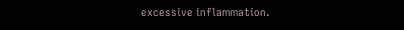excessive inflammation.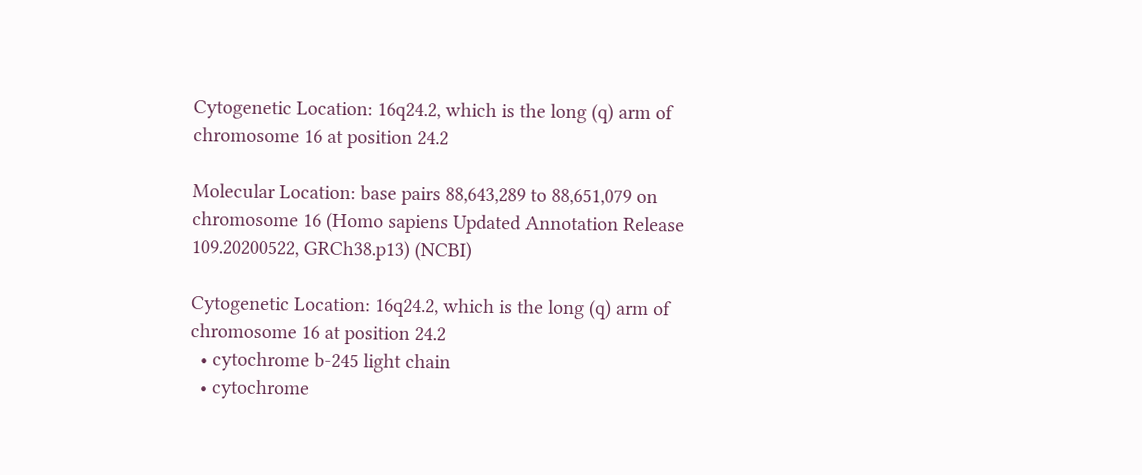Cytogenetic Location: 16q24.2, which is the long (q) arm of chromosome 16 at position 24.2

Molecular Location: base pairs 88,643,289 to 88,651,079 on chromosome 16 (Homo sapiens Updated Annotation Release 109.20200522, GRCh38.p13) (NCBI)

Cytogenetic Location: 16q24.2, which is the long (q) arm of chromosome 16 at position 24.2
  • cytochrome b-245 light chain
  • cytochrome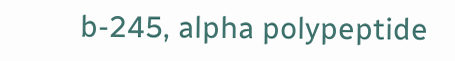b-245, alpha polypeptide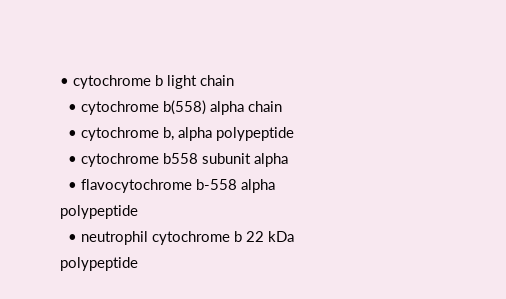• cytochrome b light chain
  • cytochrome b(558) alpha chain
  • cytochrome b, alpha polypeptide
  • cytochrome b558 subunit alpha
  • flavocytochrome b-558 alpha polypeptide
  • neutrophil cytochrome b 22 kDa polypeptide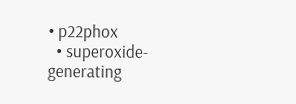• p22phox
  • superoxide-generating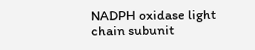NADPH oxidase light chain subunit